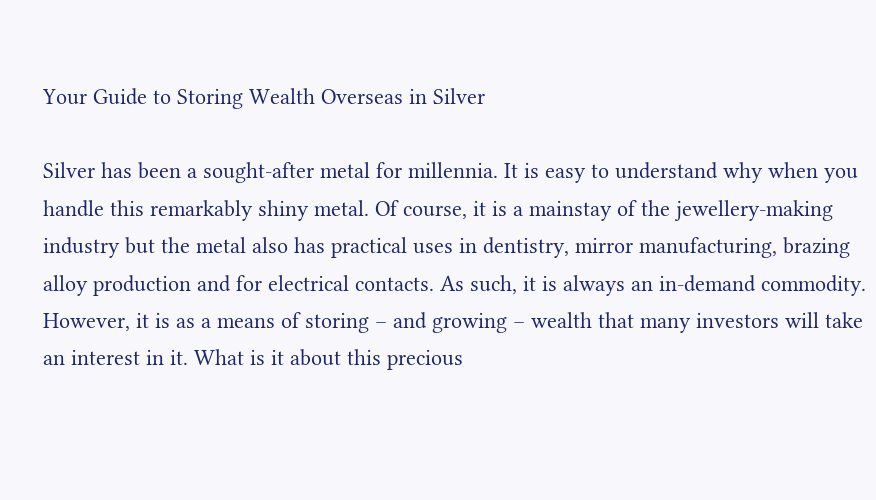Your Guide to Storing Wealth Overseas in Silver

Silver has been a sought-after metal for millennia. It is easy to understand why when you handle this remarkably shiny metal. Of course, it is a mainstay of the jewellery-making industry but the metal also has practical uses in dentistry, mirror manufacturing, brazing alloy production and for electrical contacts. As such, it is always an in-demand commodity. However, it is as a means of storing – and growing – wealth that many investors will take an interest in it. What is it about this precious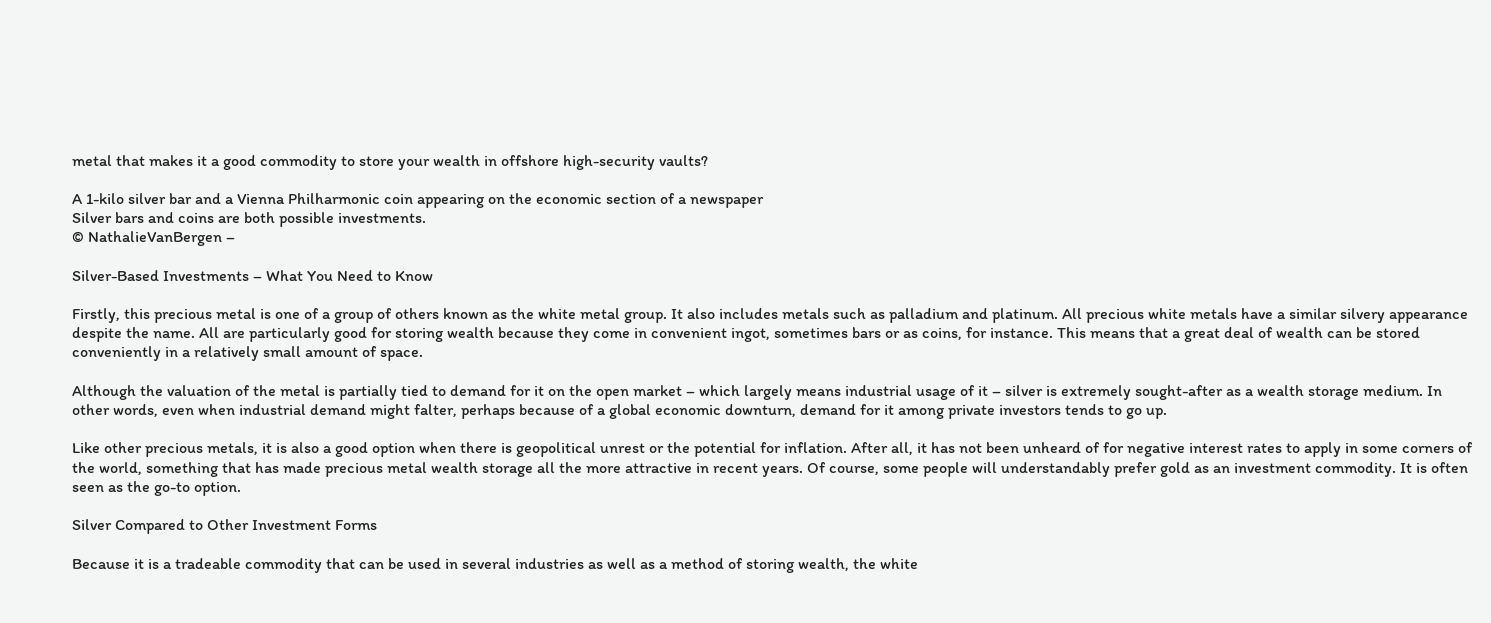metal that makes it a good commodity to store your wealth in offshore high-security vaults?

A 1-kilo silver bar and a Vienna Philharmonic coin appearing on the economic section of a newspaper
Silver bars and coins are both possible investments.
© NathalieVanBergen –

Silver-Based Investments – What You Need to Know

Firstly, this precious metal is one of a group of others known as the white metal group. It also includes metals such as palladium and platinum. All precious white metals have a similar silvery appearance despite the name. All are particularly good for storing wealth because they come in convenient ingot, sometimes bars or as coins, for instance. This means that a great deal of wealth can be stored conveniently in a relatively small amount of space.

Although the valuation of the metal is partially tied to demand for it on the open market – which largely means industrial usage of it – silver is extremely sought-after as a wealth storage medium. In other words, even when industrial demand might falter, perhaps because of a global economic downturn, demand for it among private investors tends to go up.

Like other precious metals, it is also a good option when there is geopolitical unrest or the potential for inflation. After all, it has not been unheard of for negative interest rates to apply in some corners of the world, something that has made precious metal wealth storage all the more attractive in recent years. Of course, some people will understandably prefer gold as an investment commodity. It is often seen as the go-to option.

Silver Compared to Other Investment Forms

Because it is a tradeable commodity that can be used in several industries as well as a method of storing wealth, the white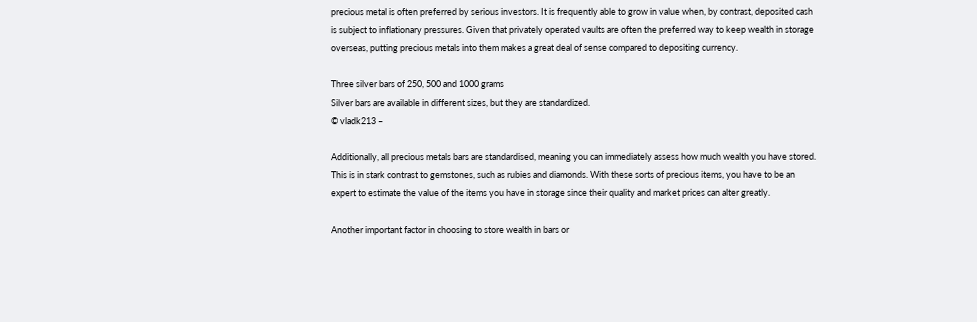precious metal is often preferred by serious investors. It is frequently able to grow in value when, by contrast, deposited cash is subject to inflationary pressures. Given that privately operated vaults are often the preferred way to keep wealth in storage overseas, putting precious metals into them makes a great deal of sense compared to depositing currency.

Three silver bars of 250, 500 and 1000 grams
Silver bars are available in different sizes, but they are standardized.
© vladk213 –

Additionally, all precious metals bars are standardised, meaning you can immediately assess how much wealth you have stored. This is in stark contrast to gemstones, such as rubies and diamonds. With these sorts of precious items, you have to be an expert to estimate the value of the items you have in storage since their quality and market prices can alter greatly.

Another important factor in choosing to store wealth in bars or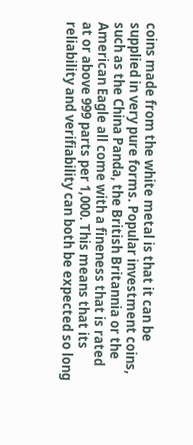coins made from the white metal is that it can be supplied in very pure forms. Popular investment coins, such as the China Panda, the British Britannia or the American Eagle all come with a fineness that is rated at or above 999 parts per 1,000. This means that its reliability and verifiability can both be expected so long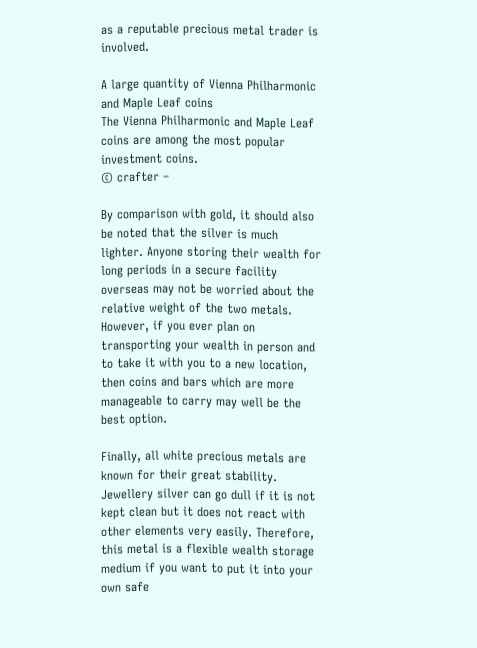as a reputable precious metal trader is involved.

A large quantity of Vienna Philharmonic and Maple Leaf coins
The Vienna Philharmonic and Maple Leaf coins are among the most popular investment coins.
© crafter –

By comparison with gold, it should also be noted that the silver is much lighter. Anyone storing their wealth for long periods in a secure facility overseas may not be worried about the relative weight of the two metals. However, if you ever plan on transporting your wealth in person and to take it with you to a new location, then coins and bars which are more manageable to carry may well be the best option.

Finally, all white precious metals are known for their great stability. Jewellery silver can go dull if it is not kept clean but it does not react with other elements very easily. Therefore, this metal is a flexible wealth storage medium if you want to put it into your own safe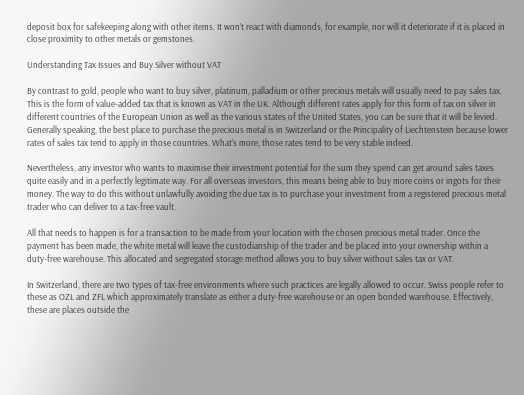deposit box for safekeeping along with other items. It won’t react with diamonds, for example, nor will it deteriorate if it is placed in close proximity to other metals or gemstones.

Understanding Tax Issues and Buy Silver without VAT

By contrast to gold, people who want to buy silver, platinum, palladium or other precious metals will usually need to pay sales tax. This is the form of value-added tax that is known as VAT in the UK. Although different rates apply for this form of tax on silver in different countries of the European Union as well as the various states of the United States, you can be sure that it will be levied. Generally speaking, the best place to purchase the precious metal is in Switzerland or the Principality of Liechtenstein because lower rates of sales tax tend to apply in those countries. What’s more, those rates tend to be very stable indeed.

Nevertheless, any investor who wants to maximise their investment potential for the sum they spend can get around sales taxes quite easily and in a perfectly legitimate way. For all overseas investors, this means being able to buy more coins or ingots for their money. The way to do this without unlawfully avoiding the due tax is to purchase your investment from a registered precious metal trader who can deliver to a tax-free vault.

All that needs to happen is for a transaction to be made from your location with the chosen precious metal trader. Once the payment has been made, the white metal will leave the custodianship of the trader and be placed into your ownership within a duty-free warehouse. This allocated and segregated storage method allows you to buy silver without sales tax or VAT.

In Switzerland, there are two types of tax-free environments where such practices are legally allowed to occur. Swiss people refer to these as OZL and ZFL which approximately translate as either a duty-free warehouse or an open bonded warehouse. Effectively, these are places outside the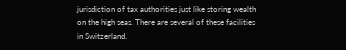jurisdiction of tax authorities just like storing wealth on the high seas. There are several of these facilities in Switzerland.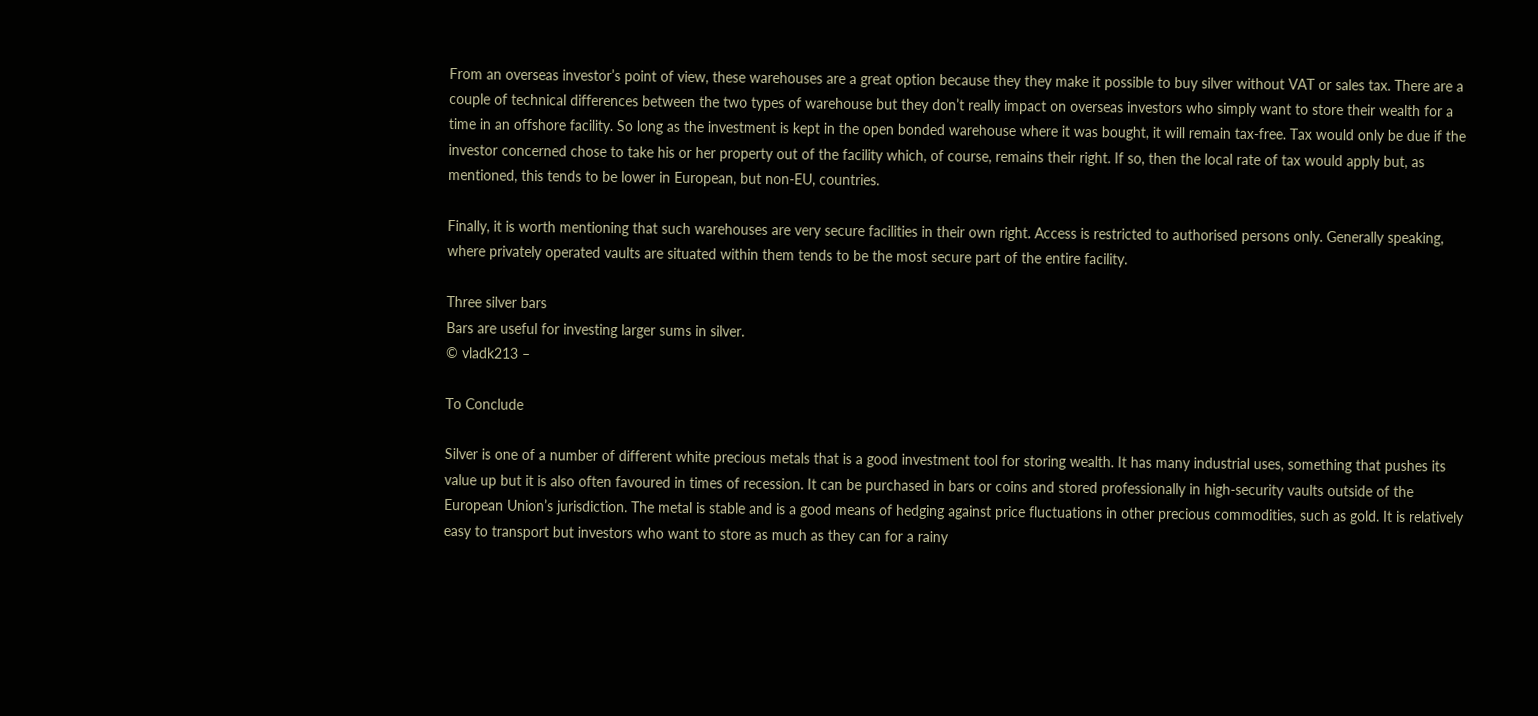From an overseas investor’s point of view, these warehouses are a great option because they they make it possible to buy silver without VAT or sales tax. There are a couple of technical differences between the two types of warehouse but they don’t really impact on overseas investors who simply want to store their wealth for a time in an offshore facility. So long as the investment is kept in the open bonded warehouse where it was bought, it will remain tax-free. Tax would only be due if the investor concerned chose to take his or her property out of the facility which, of course, remains their right. If so, then the local rate of tax would apply but, as mentioned, this tends to be lower in European, but non-EU, countries.

Finally, it is worth mentioning that such warehouses are very secure facilities in their own right. Access is restricted to authorised persons only. Generally speaking, where privately operated vaults are situated within them tends to be the most secure part of the entire facility.

Three silver bars
Bars are useful for investing larger sums in silver.
© vladk213 –

To Conclude

Silver is one of a number of different white precious metals that is a good investment tool for storing wealth. It has many industrial uses, something that pushes its value up but it is also often favoured in times of recession. It can be purchased in bars or coins and stored professionally in high-security vaults outside of the European Union’s jurisdiction. The metal is stable and is a good means of hedging against price fluctuations in other precious commodities, such as gold. It is relatively easy to transport but investors who want to store as much as they can for a rainy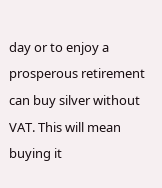day or to enjoy a prosperous retirement can buy silver without VAT. This will mean buying it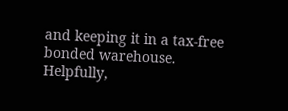and keeping it in a tax-free bonded warehouse. Helpfully,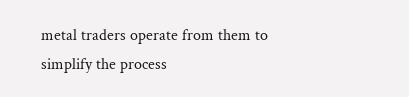metal traders operate from them to simplify the process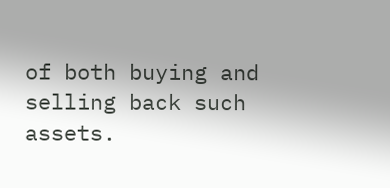of both buying and selling back such assets.